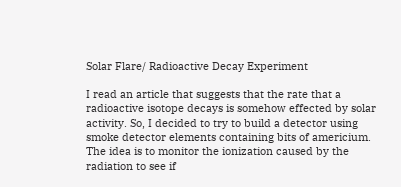Solar Flare/ Radioactive Decay Experiment

I read an article that suggests that the rate that a radioactive isotope decays is somehow effected by solar activity. So, I decided to try to build a detector using smoke detector elements containing bits of americium.  The idea is to monitor the ionization caused by the radiation to see if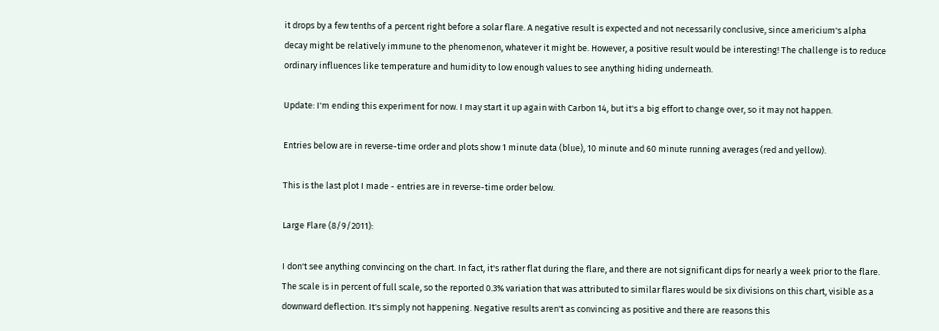it drops by a few tenths of a percent right before a solar flare. A negative result is expected and not necessarily conclusive, since americium's alpha decay might be relatively immune to the phenomenon, whatever it might be. However, a positive result would be interesting! The challenge is to reduce ordinary influences like temperature and humidity to low enough values to see anything hiding underneath.

Update: I'm ending this experiment for now. I may start it up again with Carbon 14, but it's a big effort to change over, so it may not happen.

Entries below are in reverse-time order and plots show 1 minute data (blue), 10 minute and 60 minute running averages (red and yellow).

This is the last plot I made - entries are in reverse-time order below.

Large Flare (8/9/2011):

I don't see anything convincing on the chart. In fact, it's rather flat during the flare, and there are not significant dips for nearly a week prior to the flare. The scale is in percent of full scale, so the reported 0.3% variation that was attributed to similar flares would be six divisions on this chart, visible as a downward deflection. It's simply not happening. Negative results aren't as convincing as positive and there are reasons this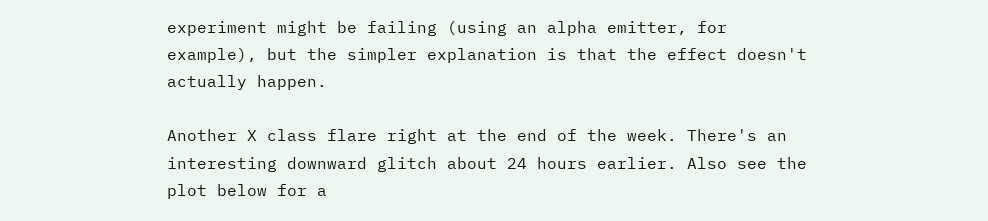experiment might be failing (using an alpha emitter, for example), but the simpler explanation is that the effect doesn't actually happen.

Another X class flare right at the end of the week. There's an interesting downward glitch about 24 hours earlier. Also see the plot below for a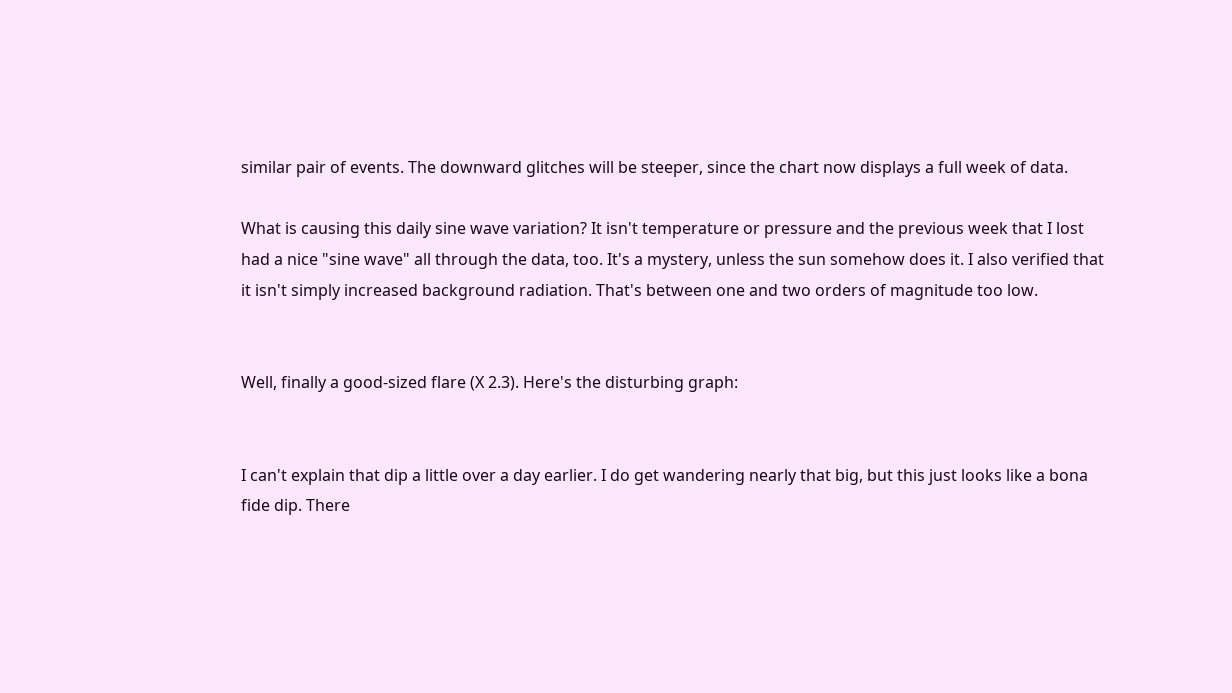similar pair of events. The downward glitches will be steeper, since the chart now displays a full week of data.

What is causing this daily sine wave variation? It isn't temperature or pressure and the previous week that I lost had a nice "sine wave" all through the data, too. It's a mystery, unless the sun somehow does it. I also verified that it isn't simply increased background radiation. That's between one and two orders of magnitude too low.


Well, finally a good-sized flare (X 2.3). Here's the disturbing graph:


I can't explain that dip a little over a day earlier. I do get wandering nearly that big, but this just looks like a bona fide dip. There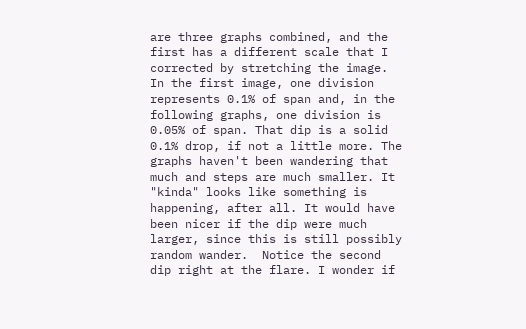are three graphs combined, and the first has a different scale that I corrected by stretching the image. In the first image, one division represents 0.1% of span and, in the following graphs, one division is 0.05% of span. That dip is a solid 0.1% drop, if not a little more. The graphs haven't been wandering that much and steps are much smaller. It "kinda" looks like something is happening, after all. It would have been nicer if the dip were much larger, since this is still possibly random wander.  Notice the second dip right at the flare. I wonder if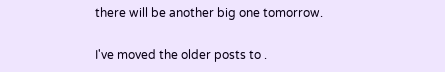there will be another big one tomorrow.

I've moved the older posts to .